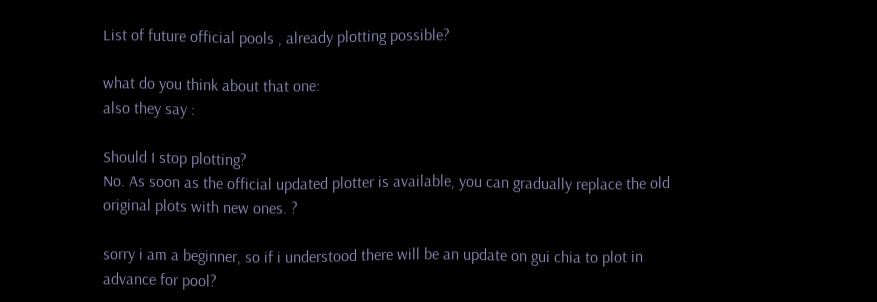List of future official pools , already plotting possible?

what do you think about that one:
also they say :

Should I stop plotting?
No. As soon as the official updated plotter is available, you can gradually replace the old original plots with new ones. ?

sorry i am a beginner, so if i understood there will be an update on gui chia to plot in advance for pool?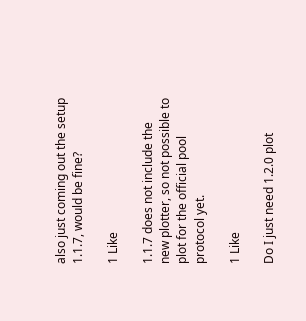also just coming out the setup 1.1.7, would be fine?

1 Like

1.1.7 does not include the new plotter, so not possible to plot for the official pool protocol yet.

1 Like

Do I just need 1.2.0 plot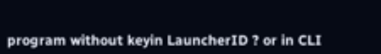program without keyin LauncherID ? or in CLI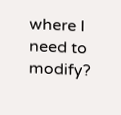where I need to modify?